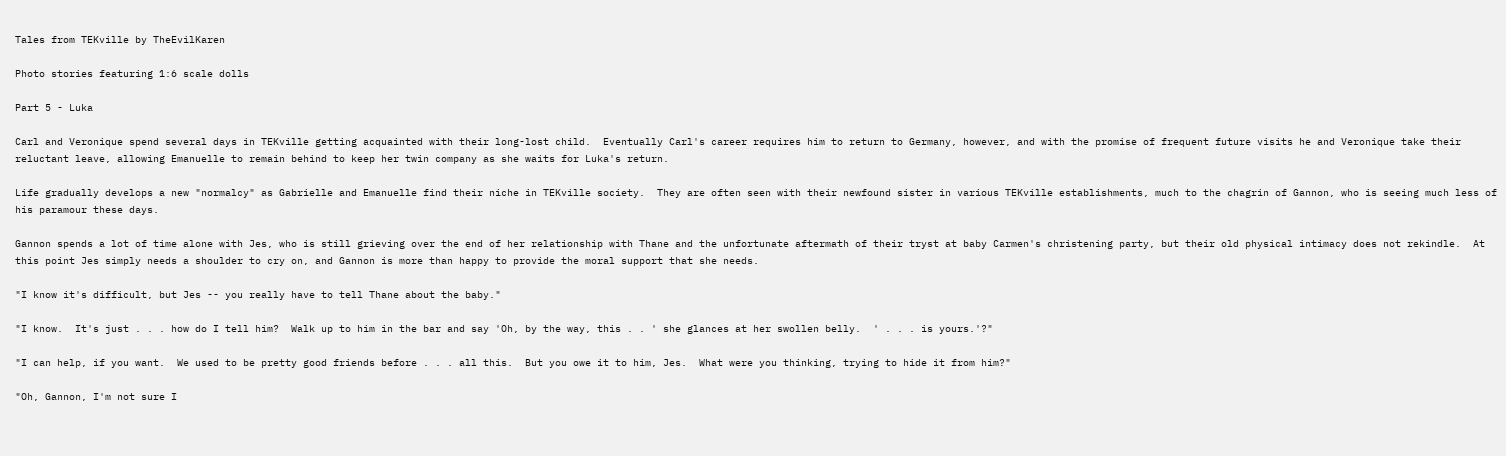Tales from TEKville by TheEvilKaren

Photo stories featuring 1:6 scale dolls

Part 5 - Luka

Carl and Veronique spend several days in TEKville getting acquainted with their long-lost child.  Eventually Carl's career requires him to return to Germany, however, and with the promise of frequent future visits he and Veronique take their reluctant leave, allowing Emanuelle to remain behind to keep her twin company as she waits for Luka's return.

Life gradually develops a new "normalcy" as Gabrielle and Emanuelle find their niche in TEKville society.  They are often seen with their newfound sister in various TEKville establishments, much to the chagrin of Gannon, who is seeing much less of his paramour these days.

Gannon spends a lot of time alone with Jes, who is still grieving over the end of her relationship with Thane and the unfortunate aftermath of their tryst at baby Carmen's christening party, but their old physical intimacy does not rekindle.  At this point Jes simply needs a shoulder to cry on, and Gannon is more than happy to provide the moral support that she needs.

"I know it's difficult, but Jes -- you really have to tell Thane about the baby."

"I know.  It's just . . . how do I tell him?  Walk up to him in the bar and say 'Oh, by the way, this . . ' she glances at her swollen belly.  ' . . . is yours.'?"

"I can help, if you want.  We used to be pretty good friends before . . . all this.  But you owe it to him, Jes.  What were you thinking, trying to hide it from him?"

"Oh, Gannon, I'm not sure I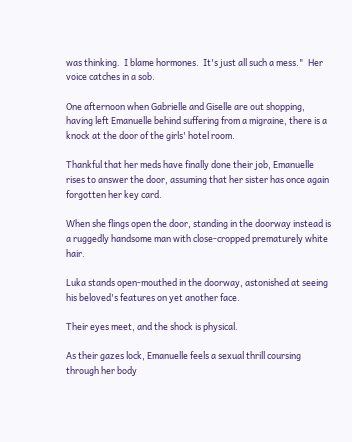was thinking.  I blame hormones.  It's just all such a mess."  Her voice catches in a sob.

One afternoon when Gabrielle and Giselle are out shopping, having left Emanuelle behind suffering from a migraine, there is a knock at the door of the girls' hotel room.

Thankful that her meds have finally done their job, Emanuelle rises to answer the door, assuming that her sister has once again forgotten her key card.

When she flings open the door, standing in the doorway instead is a ruggedly handsome man with close-cropped prematurely white hair.

Luka stands open-mouthed in the doorway, astonished at seeing his beloved's features on yet another face.

Their eyes meet, and the shock is physical.

As their gazes lock, Emanuelle feels a sexual thrill coursing through her body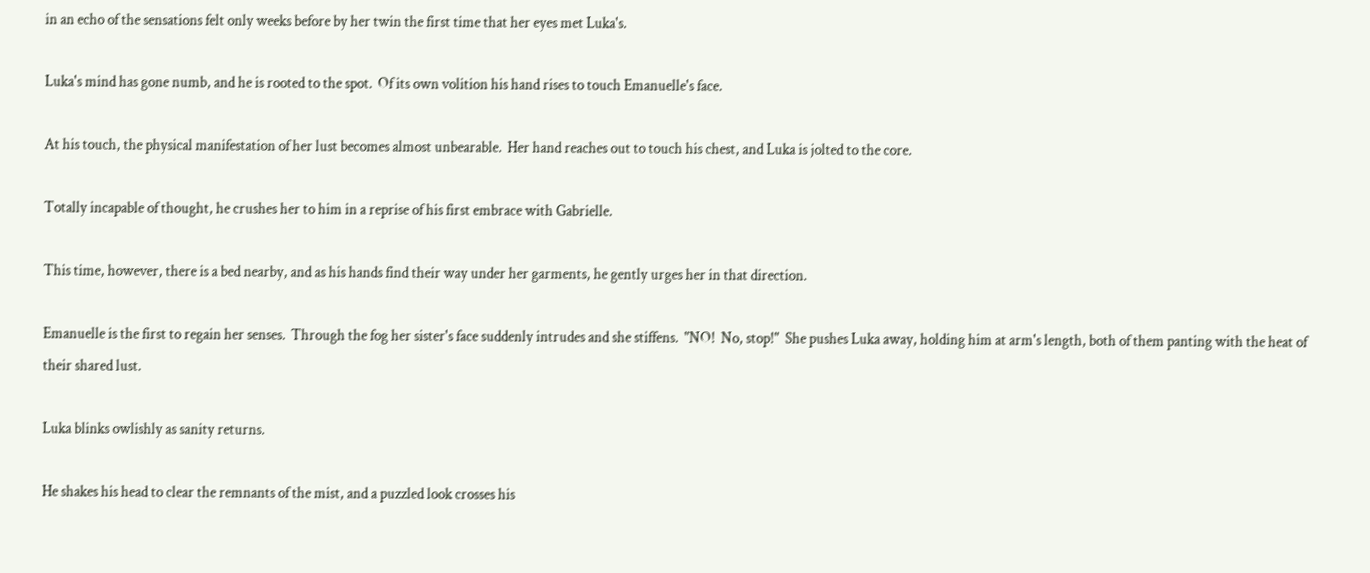in an echo of the sensations felt only weeks before by her twin the first time that her eyes met Luka's.

Luka's mind has gone numb, and he is rooted to the spot.  Of its own volition his hand rises to touch Emanuelle's face.

At his touch, the physical manifestation of her lust becomes almost unbearable.  Her hand reaches out to touch his chest, and Luka is jolted to the core.

Totally incapable of thought, he crushes her to him in a reprise of his first embrace with Gabrielle.

This time, however, there is a bed nearby, and as his hands find their way under her garments, he gently urges her in that direction.

Emanuelle is the first to regain her senses.  Through the fog her sister's face suddenly intrudes and she stiffens.  "NO!  No, stop!"  She pushes Luka away, holding him at arm's length, both of them panting with the heat of their shared lust.

Luka blinks owlishly as sanity returns.

He shakes his head to clear the remnants of the mist, and a puzzled look crosses his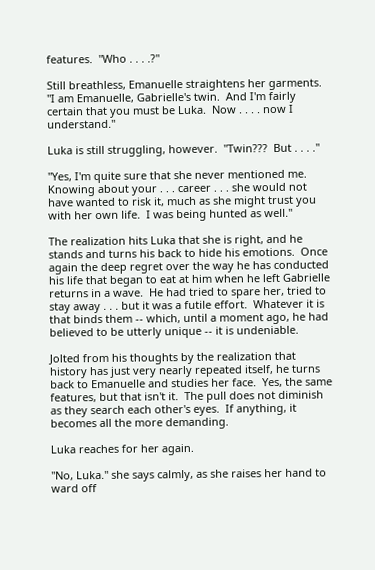features.  "Who . . . .?"

Still breathless, Emanuelle straightens her garments.  "I am Emanuelle, Gabrielle's twin.  And I'm fairly certain that you must be Luka.  Now . . . . now I understand."

Luka is still struggling, however.  "Twin???  But . . . ."

"Yes, I'm quite sure that she never mentioned me.  Knowing about your . . . career . . . she would not have wanted to risk it, much as she might trust you with her own life.  I was being hunted as well."

The realization hits Luka that she is right, and he stands and turns his back to hide his emotions.  Once again the deep regret over the way he has conducted his life that began to eat at him when he left Gabrielle returns in a wave.  He had tried to spare her, tried to stay away . . . but it was a futile effort.  Whatever it is that binds them -- which, until a moment ago, he had believed to be utterly unique -- it is undeniable.

Jolted from his thoughts by the realization that history has just very nearly repeated itself, he turns back to Emanuelle and studies her face.  Yes, the same features, but that isn't it.  The pull does not diminish as they search each other's eyes.  If anything, it becomes all the more demanding.

Luka reaches for her again.

"No, Luka." she says calmly, as she raises her hand to ward off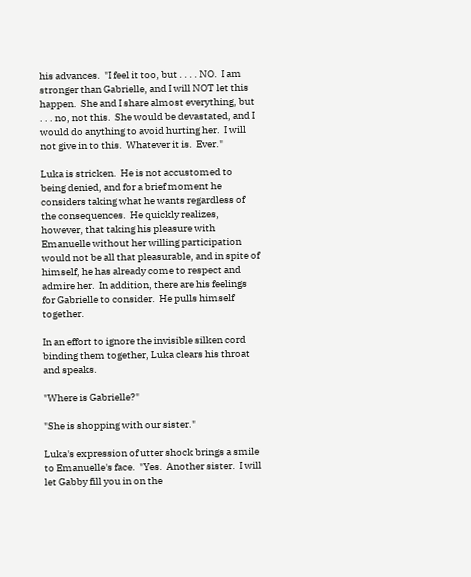his advances.  "I feel it too, but . . . . NO.  I am stronger than Gabrielle, and I will NOT let this happen.  She and I share almost everything, but . . . no, not this.  She would be devastated, and I would do anything to avoid hurting her.  I will not give in to this.  Whatever it is.  Ever."

Luka is stricken.  He is not accustomed to being denied, and for a brief moment he considers taking what he wants regardless of the consequences.  He quickly realizes, however, that taking his pleasure with Emanuelle without her willing participation would not be all that pleasurable, and in spite of himself, he has already come to respect and admire her.  In addition, there are his feelings for Gabrielle to consider.  He pulls himself together.

In an effort to ignore the invisible silken cord binding them together, Luka clears his throat and speaks.

"Where is Gabrielle?"

"She is shopping with our sister."

Luka's expression of utter shock brings a smile to Emanuelle's face.  "Yes.  Another sister.  I will let Gabby fill you in on the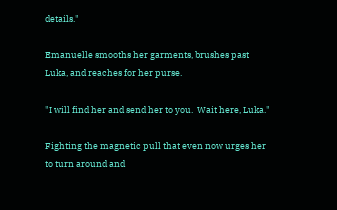details."

Emanuelle smooths her garments, brushes past Luka, and reaches for her purse.

"I will find her and send her to you.  Wait here, Luka."

Fighting the magnetic pull that even now urges her to turn around and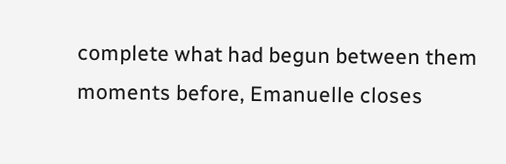complete what had begun between them moments before, Emanuelle closes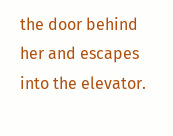the door behind her and escapes into the elevator.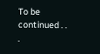To be continued . . .